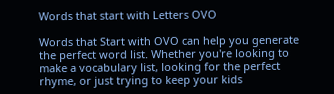Words that start with Letters OVO

Words that Start with OVO can help you generate the perfect word list. Whether you're looking to make a vocabulary list, looking for the perfect rhyme, or just trying to keep your kids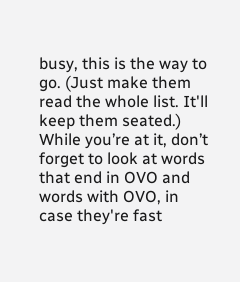busy, this is the way to go. (Just make them read the whole list. It'll keep them seated.) While you’re at it, don’t forget to look at words that end in OVO and words with OVO, in case they're fast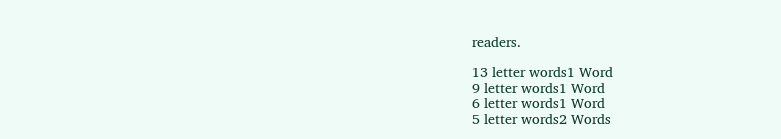readers.

13 letter words1 Word
9 letter words1 Word
6 letter words1 Word
5 letter words2 Words